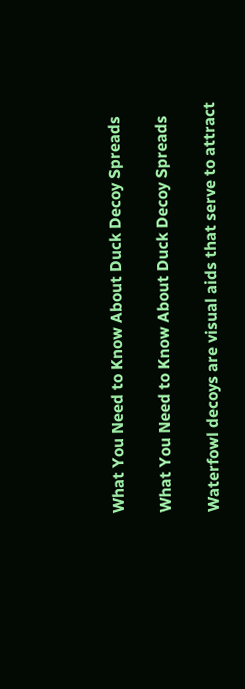What You Need to Know About Duck Decoy Spreads

What You Need to Know About Duck Decoy Spreads

Waterfowl decoys are visual aids that serve to attract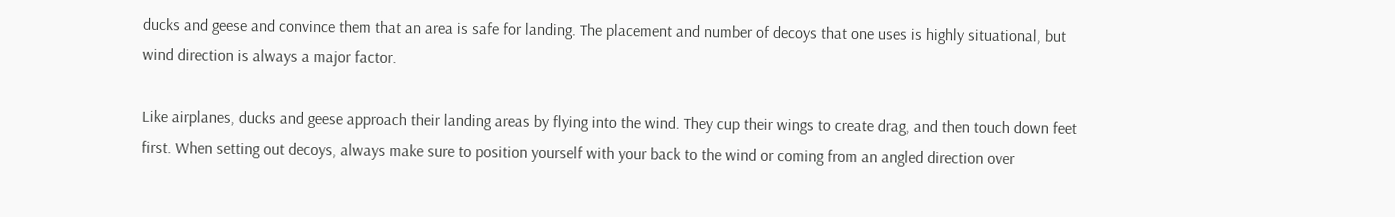ducks and geese and convince them that an area is safe for landing. The placement and number of decoys that one uses is highly situational, but wind direction is always a major factor.

Like airplanes, ducks and geese approach their landing areas by flying into the wind. They cup their wings to create drag, and then touch down feet first. When setting out decoys, always make sure to position yourself with your back to the wind or coming from an angled direction over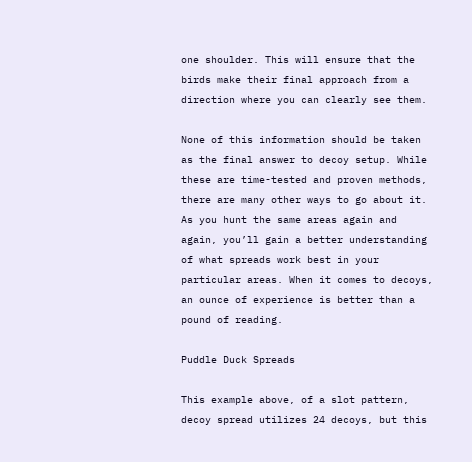one shoulder. This will ensure that the birds make their final approach from a direction where you can clearly see them.

None of this information should be taken as the final answer to decoy setup. While these are time-tested and proven methods, there are many other ways to go about it. As you hunt the same areas again and again, you’ll gain a better understanding of what spreads work best in your particular areas. When it comes to decoys, an ounce of experience is better than a pound of reading.

Puddle Duck Spreads

This example above, of a slot pattern, decoy spread utilizes 24 decoys, but this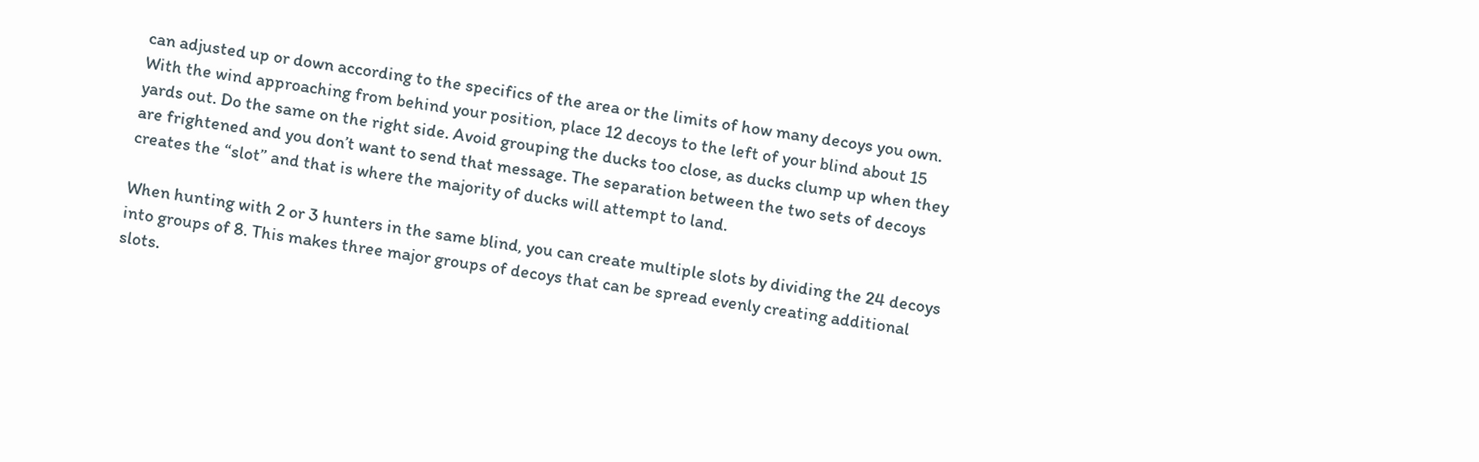can adjusted up or down according to the specifics of the area or the limits of how many decoys you own. With the wind approaching from behind your position, place 12 decoys to the left of your blind about 15 yards out. Do the same on the right side. Avoid grouping the ducks too close, as ducks clump up when they are frightened and you don’t want to send that message. The separation between the two sets of decoys creates the “slot” and that is where the majority of ducks will attempt to land.

When hunting with 2 or 3 hunters in the same blind, you can create multiple slots by dividing the 24 decoys into groups of 8. This makes three major groups of decoys that can be spread evenly creating additional slots.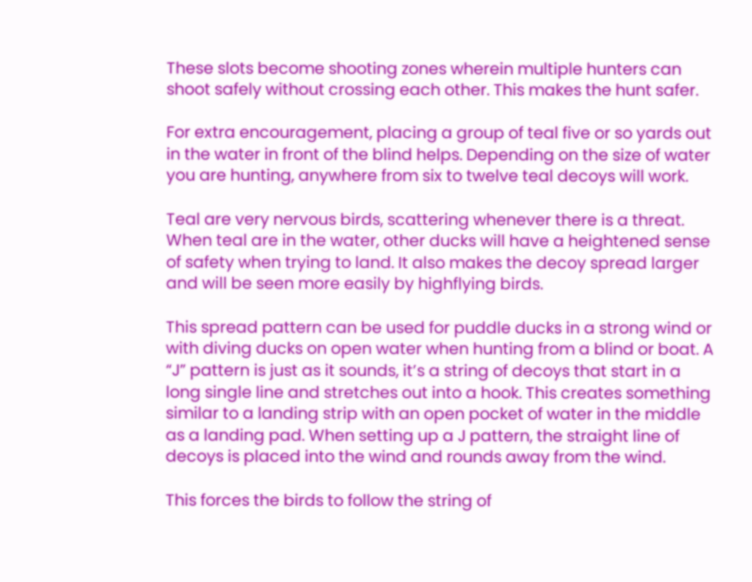These slots become shooting zones wherein multiple hunters can shoot safely without crossing each other. This makes the hunt safer.

For extra encouragement, placing a group of teal five or so yards out in the water in front of the blind helps. Depending on the size of water you are hunting, anywhere from six to twelve teal decoys will work.

Teal are very nervous birds, scattering whenever there is a threat. When teal are in the water, other ducks will have a heightened sense of safety when trying to land. It also makes the decoy spread larger and will be seen more easily by highflying birds.

This spread pattern can be used for puddle ducks in a strong wind or with diving ducks on open water when hunting from a blind or boat. A “J” pattern is just as it sounds, it’s a string of decoys that start in a long single line and stretches out into a hook. This creates something similar to a landing strip with an open pocket of water in the middle as a landing pad. When setting up a J pattern, the straight line of decoys is placed into the wind and rounds away from the wind.

This forces the birds to follow the string of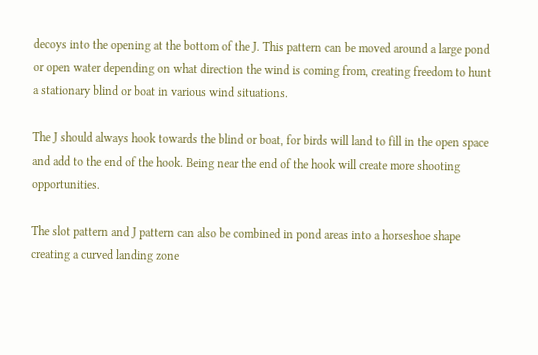decoys into the opening at the bottom of the J. This pattern can be moved around a large pond or open water depending on what direction the wind is coming from, creating freedom to hunt a stationary blind or boat in various wind situations.

The J should always hook towards the blind or boat, for birds will land to fill in the open space and add to the end of the hook. Being near the end of the hook will create more shooting opportunities.

The slot pattern and J pattern can also be combined in pond areas into a horseshoe shape creating a curved landing zone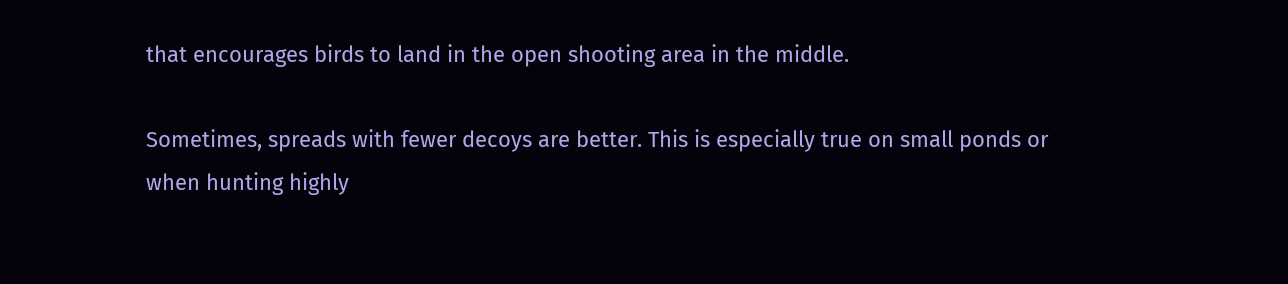that encourages birds to land in the open shooting area in the middle.

Sometimes, spreads with fewer decoys are better. This is especially true on small ponds or when hunting highly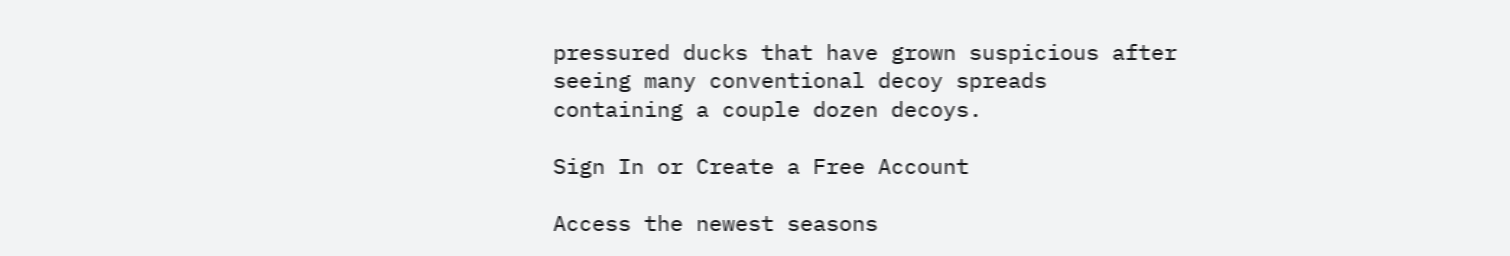pressured ducks that have grown suspicious after seeing many conventional decoy spreads containing a couple dozen decoys.

Sign In or Create a Free Account

Access the newest seasons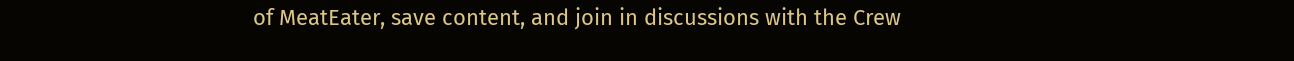of MeatEater, save content, and join in discussions with the Crew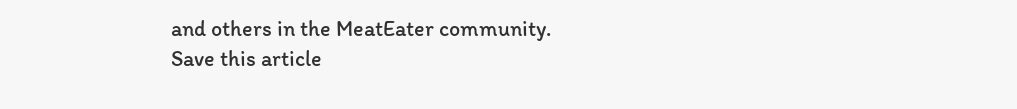and others in the MeatEater community.
Save this article